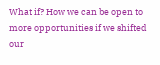What if? How we can be open to more opportunities if we shifted our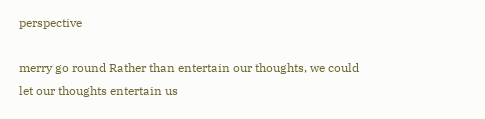perspective

merry go round Rather than entertain our thoughts, we could let our thoughts entertain us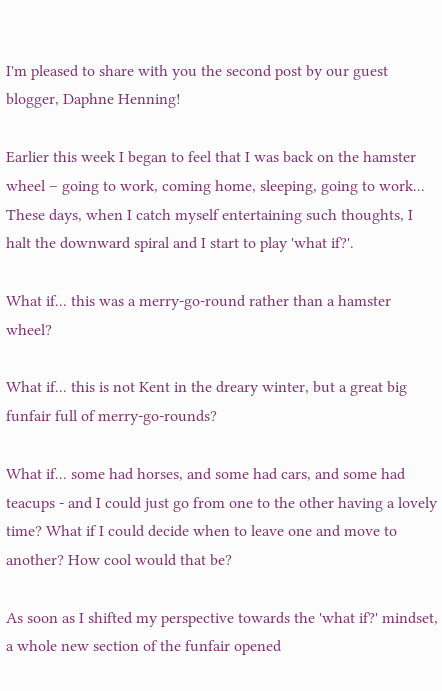I'm pleased to share with you the second post by our guest blogger, Daphne Henning!

Earlier this week I began to feel that I was back on the hamster wheel – going to work, coming home, sleeping, going to work... These days, when I catch myself entertaining such thoughts, I halt the downward spiral and I start to play 'what if?'.

What if... this was a merry-go-round rather than a hamster wheel?

What if... this is not Kent in the dreary winter, but a great big funfair full of merry-go-rounds?

What if... some had horses, and some had cars, and some had teacups - and I could just go from one to the other having a lovely time? What if I could decide when to leave one and move to another? How cool would that be?

As soon as I shifted my perspective towards the 'what if?' mindset, a whole new section of the funfair opened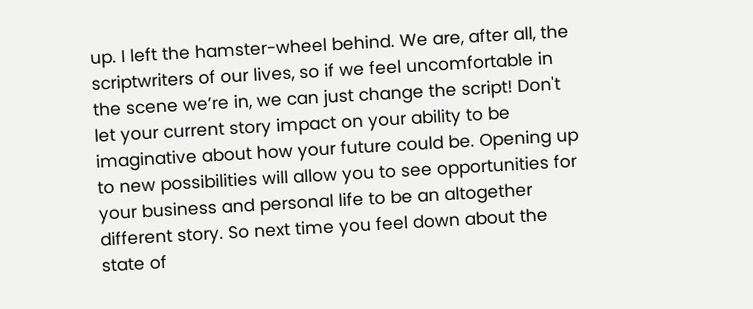up. I left the hamster-wheel behind. We are, after all, the scriptwriters of our lives, so if we feel uncomfortable in the scene we’re in, we can just change the script! Don't let your current story impact on your ability to be imaginative about how your future could be. Opening up to new possibilities will allow you to see opportunities for your business and personal life to be an altogether different story. So next time you feel down about the state of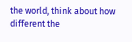the world, think about how different the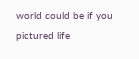world could be if you pictured life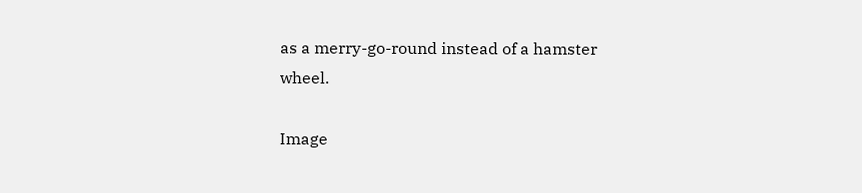as a merry-go-round instead of a hamster wheel.

Image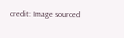credit: Image sourced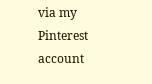via my Pinterest account